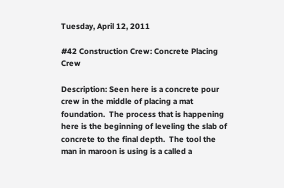Tuesday, April 12, 2011

#42 Construction Crew: Concrete Placing Crew

Description: Seen here is a concrete pour crew in the middle of placing a mat foundation.  The process that is happening here is the beginning of leveling the slab of concrete to the final depth.  The tool the man in maroon is using is a called a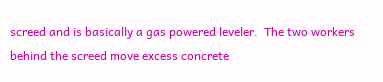screed and is basically a gas powered leveler.  The two workers behind the screed move excess concrete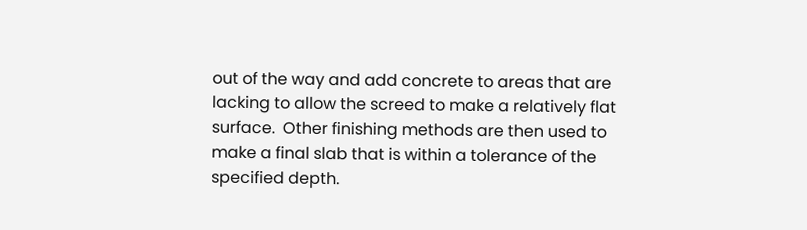out of the way and add concrete to areas that are lacking to allow the screed to make a relatively flat surface.  Other finishing methods are then used to make a final slab that is within a tolerance of the specified depth.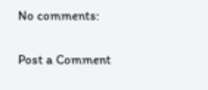No comments:

Post a Comment